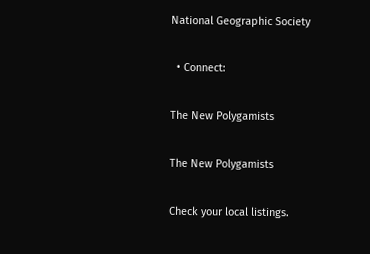National Geographic Society

  • Connect:

The New Polygamists

The New Polygamists

Check your local listings.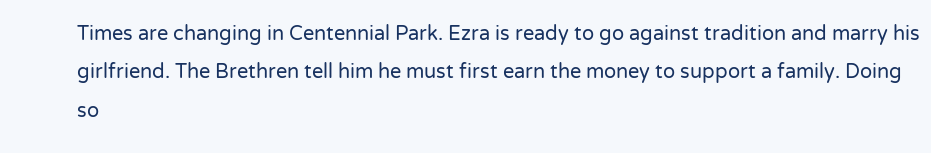Times are changing in Centennial Park. Ezra is ready to go against tradition and marry his girlfriend. The Brethren tell him he must first earn the money to support a family. Doing so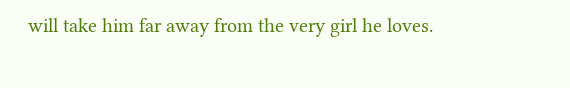will take him far away from the very girl he loves.